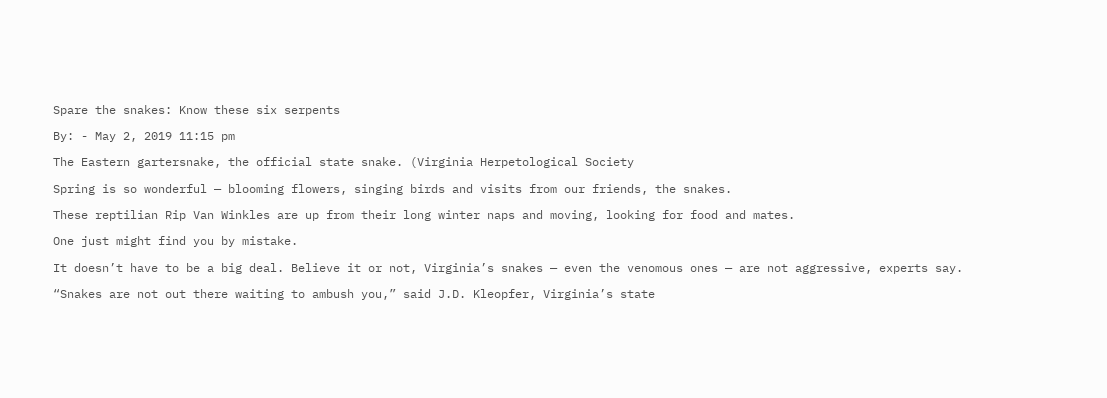Spare the snakes: Know these six serpents

By: - May 2, 2019 11:15 pm

The Eastern gartersnake, the official state snake. (Virginia Herpetological Society

Spring is so wonderful — blooming flowers, singing birds and visits from our friends, the snakes.

These reptilian Rip Van Winkles are up from their long winter naps and moving, looking for food and mates.

One just might find you by mistake.

It doesn’t have to be a big deal. Believe it or not, Virginia’s snakes — even the venomous ones — are not aggressive, experts say.

“Snakes are not out there waiting to ambush you,” said J.D. Kleopfer, Virginia’s state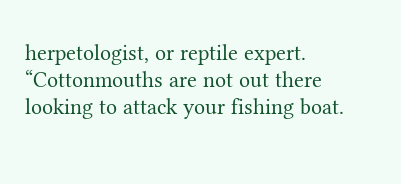herpetologist, or reptile expert. “Cottonmouths are not out there looking to attack your fishing boat.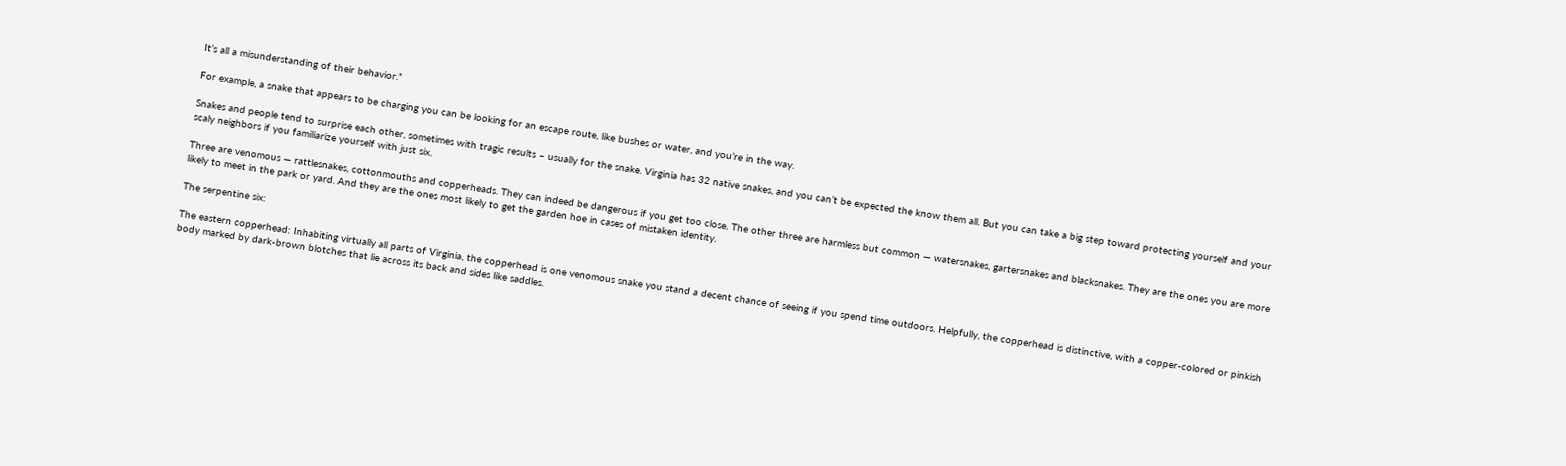It’s all a misunderstanding of their behavior.”

For example, a snake that appears to be charging you can be looking for an escape route, like bushes or water, and you’re in the way.

Snakes and people tend to surprise each other, sometimes with tragic results – usually for the snake. Virginia has 32 native snakes, and you can’t be expected the know them all. But you can take a big step toward protecting yourself and your scaly neighbors if you familiarize yourself with just six.

Three are venomous — rattlesnakes, cottonmouths and copperheads. They can indeed be dangerous if you get too close. The other three are harmless but common — watersnakes, gartersnakes and blacksnakes. They are the ones you are more likely to meet in the park or yard. And they are the ones most likely to get the garden hoe in cases of mistaken identity.

The serpentine six:

The eastern copperhead: Inhabiting virtually all parts of Virginia, the copperhead is one venomous snake you stand a decent chance of seeing if you spend time outdoors. Helpfully, the copperhead is distinctive, with a copper-colored or pinkish body marked by dark-brown blotches that lie across its back and sides like saddles.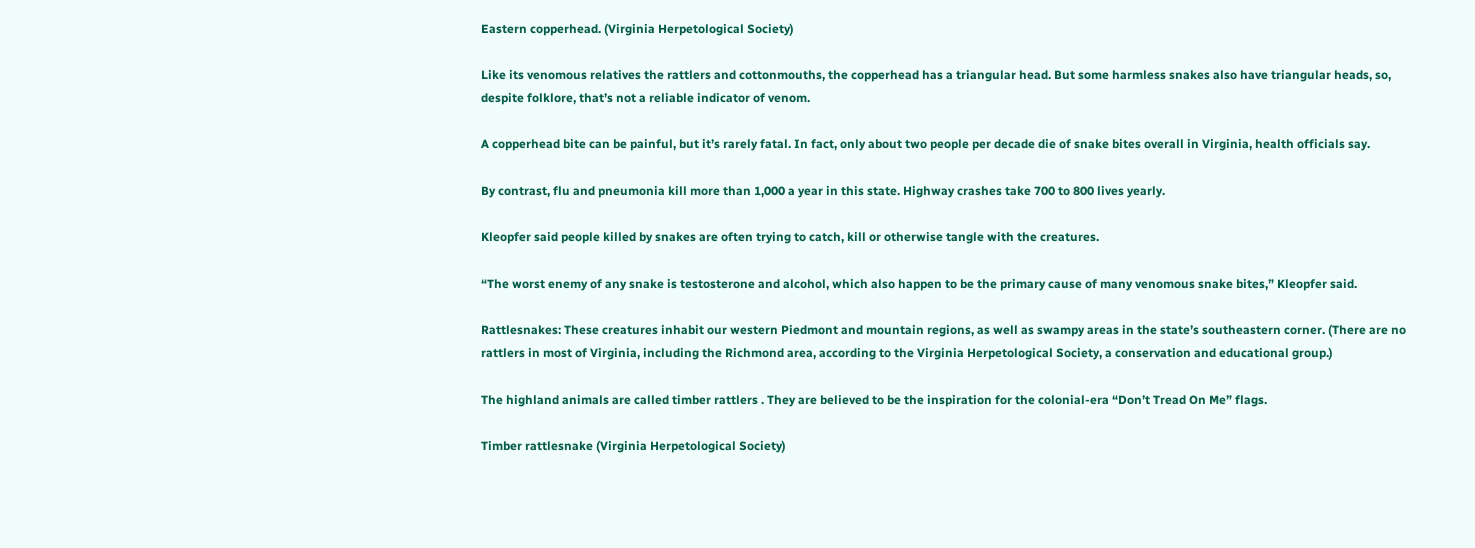Eastern copperhead. (Virginia Herpetological Society)

Like its venomous relatives the rattlers and cottonmouths, the copperhead has a triangular head. But some harmless snakes also have triangular heads, so, despite folklore, that’s not a reliable indicator of venom.

A copperhead bite can be painful, but it’s rarely fatal. In fact, only about two people per decade die of snake bites overall in Virginia, health officials say.

By contrast, flu and pneumonia kill more than 1,000 a year in this state. Highway crashes take 700 to 800 lives yearly.

Kleopfer said people killed by snakes are often trying to catch, kill or otherwise tangle with the creatures.

“The worst enemy of any snake is testosterone and alcohol, which also happen to be the primary cause of many venomous snake bites,” Kleopfer said.

Rattlesnakes: These creatures inhabit our western Piedmont and mountain regions, as well as swampy areas in the state’s southeastern corner. (There are no rattlers in most of Virginia, including the Richmond area, according to the Virginia Herpetological Society, a conservation and educational group.)

The highland animals are called timber rattlers . They are believed to be the inspiration for the colonial-era “Don’t Tread On Me” flags.

Timber rattlesnake (Virginia Herpetological Society)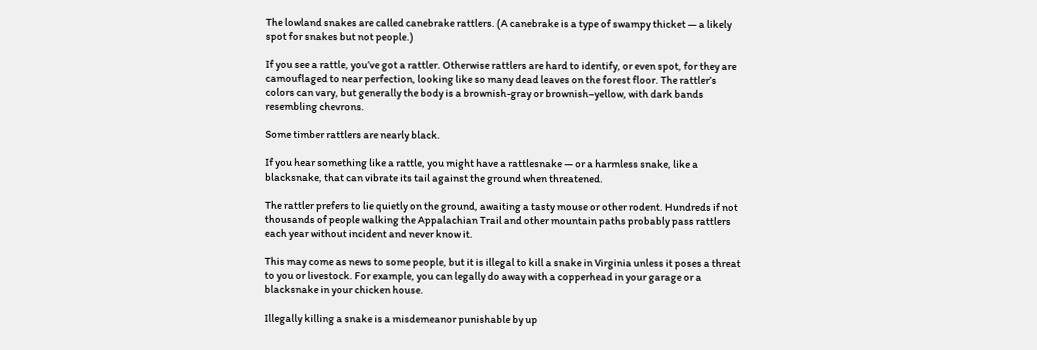The lowland snakes are called canebrake rattlers. (A canebrake is a type of swampy thicket — a likely spot for snakes but not people.)

If you see a rattle, you’ve got a rattler. Otherwise rattlers are hard to identify, or even spot, for they are camouflaged to near perfection, looking like so many dead leaves on the forest floor. The rattler’s colors can vary, but generally the body is a brownish-gray or brownish–yellow, with dark bands resembling chevrons.

Some timber rattlers are nearly black.

If you hear something like a rattle, you might have a rattlesnake — or a harmless snake, like a blacksnake, that can vibrate its tail against the ground when threatened.

The rattler prefers to lie quietly on the ground, awaiting a tasty mouse or other rodent. Hundreds if not thousands of people walking the Appalachian Trail and other mountain paths probably pass rattlers each year without incident and never know it.

This may come as news to some people, but it is illegal to kill a snake in Virginia unless it poses a threat to you or livestock. For example, you can legally do away with a copperhead in your garage or a blacksnake in your chicken house.

Illegally killing a snake is a misdemeanor punishable by up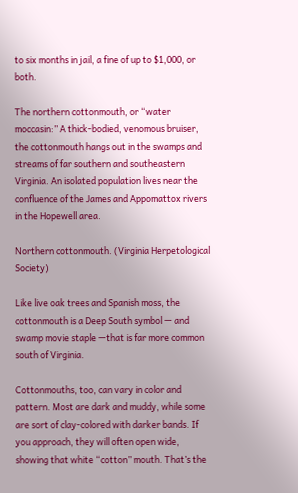to six months in jail, a fine of up to $1,000, or both.

The northern cottonmouth, or “water moccasin:” A thick-bodied, venomous bruiser, the cottonmouth hangs out in the swamps and streams of far southern and southeastern Virginia. An isolated population lives near the confluence of the James and Appomattox rivers in the Hopewell area.

Northern cottonmouth. (Virginia Herpetological Society)

Like live oak trees and Spanish moss, the cottonmouth is a Deep South symbol — and swamp movie staple —that is far more common south of Virginia.

Cottonmouths, too, can vary in color and pattern. Most are dark and muddy, while some are sort of clay-colored with darker bands. If you approach, they will often open wide, showing that white “cotton” mouth. That’s the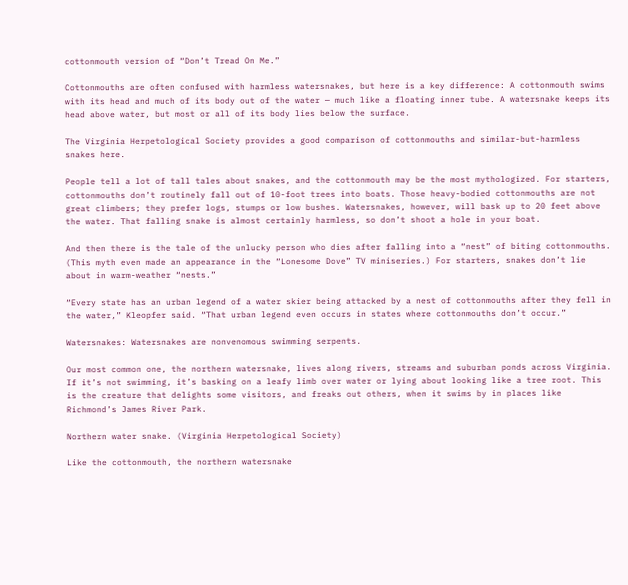cottonmouth version of “Don’t Tread On Me.”

Cottonmouths are often confused with harmless watersnakes, but here is a key difference: A cottonmouth swims with its head and much of its body out of the water — much like a floating inner tube. A watersnake keeps its head above water, but most or all of its body lies below the surface.

The Virginia Herpetological Society provides a good comparison of cottonmouths and similar-but-harmless snakes here.

People tell a lot of tall tales about snakes, and the cottonmouth may be the most mythologized. For starters, cottonmouths don’t routinely fall out of 10-foot trees into boats. Those heavy-bodied cottonmouths are not great climbers; they prefer logs, stumps or low bushes. Watersnakes, however, will bask up to 20 feet above the water. That falling snake is almost certainly harmless, so don’t shoot a hole in your boat.

And then there is the tale of the unlucky person who dies after falling into a “nest” of biting cottonmouths. (This myth even made an appearance in the “Lonesome Dove” TV miniseries.) For starters, snakes don’t lie about in warm-weather “nests.”

“Every state has an urban legend of a water skier being attacked by a nest of cottonmouths after they fell in the water,” Kleopfer said. “That urban legend even occurs in states where cottonmouths don’t occur.”

Watersnakes: Watersnakes are nonvenomous swimming serpents.

Our most common one, the northern watersnake, lives along rivers, streams and suburban ponds across Virginia. If it’s not swimming, it’s basking on a leafy limb over water or lying about looking like a tree root. This is the creature that delights some visitors, and freaks out others, when it swims by in places like Richmond’s James River Park.

Northern water snake. (Virginia Herpetological Society)

Like the cottonmouth, the northern watersnake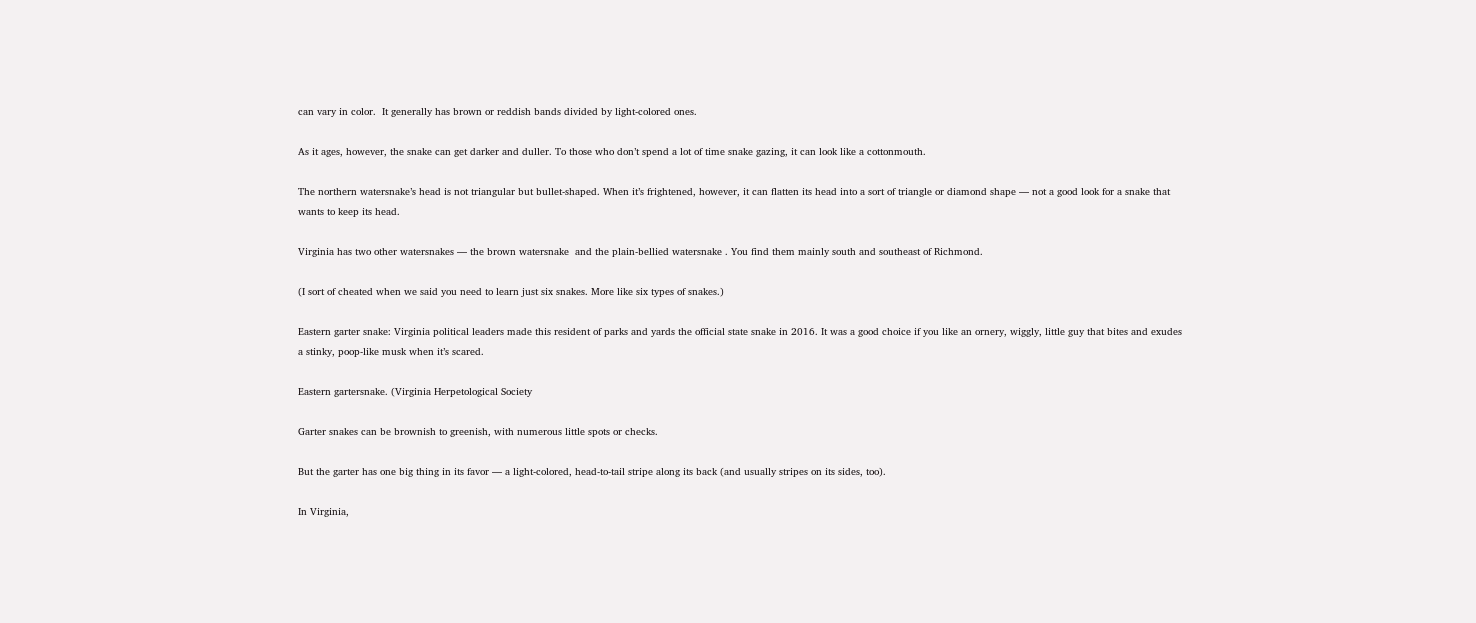can vary in color.  It generally has brown or reddish bands divided by light-colored ones.

As it ages, however, the snake can get darker and duller. To those who don’t spend a lot of time snake gazing, it can look like a cottonmouth.

The northern watersnake’s head is not triangular but bullet-shaped. When it’s frightened, however, it can flatten its head into a sort of triangle or diamond shape — not a good look for a snake that wants to keep its head.

Virginia has two other watersnakes — the brown watersnake  and the plain-bellied watersnake . You find them mainly south and southeast of Richmond.

(I sort of cheated when we said you need to learn just six snakes. More like six types of snakes.)

Eastern garter snake: Virginia political leaders made this resident of parks and yards the official state snake in 2016. It was a good choice if you like an ornery, wiggly, little guy that bites and exudes a stinky, poop-like musk when it’s scared.

Eastern gartersnake. (Virginia Herpetological Society

Garter snakes can be brownish to greenish, with numerous little spots or checks.

But the garter has one big thing in its favor — a light-colored, head-to-tail stripe along its back (and usually stripes on its sides, too).

In Virginia,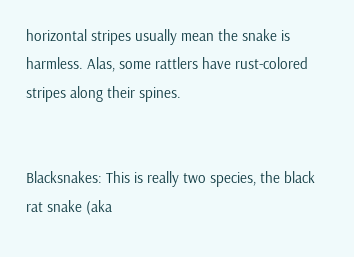horizontal stripes usually mean the snake is harmless. Alas, some rattlers have rust-colored stripes along their spines.


Blacksnakes: This is really two species, the black rat snake (aka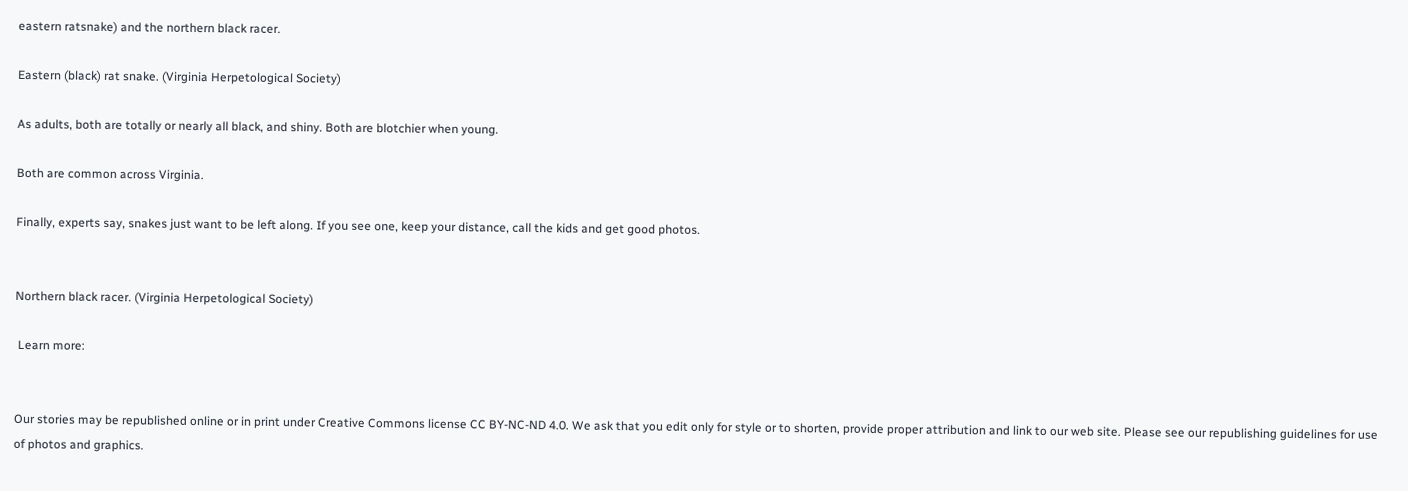eastern ratsnake) and the northern black racer.

Eastern (black) rat snake. (Virginia Herpetological Society)

As adults, both are totally or nearly all black, and shiny. Both are blotchier when young.

Both are common across Virginia.

Finally, experts say, snakes just want to be left along. If you see one, keep your distance, call the kids and get good photos.


Northern black racer. (Virginia Herpetological Society)

 Learn more:


Our stories may be republished online or in print under Creative Commons license CC BY-NC-ND 4.0. We ask that you edit only for style or to shorten, provide proper attribution and link to our web site. Please see our republishing guidelines for use of photos and graphics.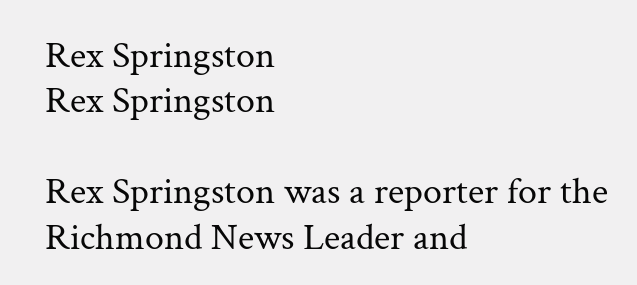Rex Springston
Rex Springston

Rex Springston was a reporter for the Richmond News Leader and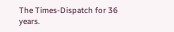The Times-Dispatch for 36 years.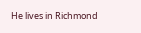He lives in Richmond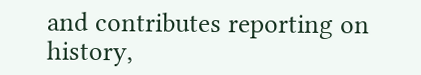and contributes reporting on history,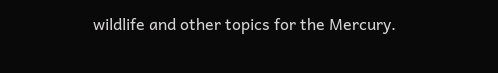wildlife and other topics for the Mercury.